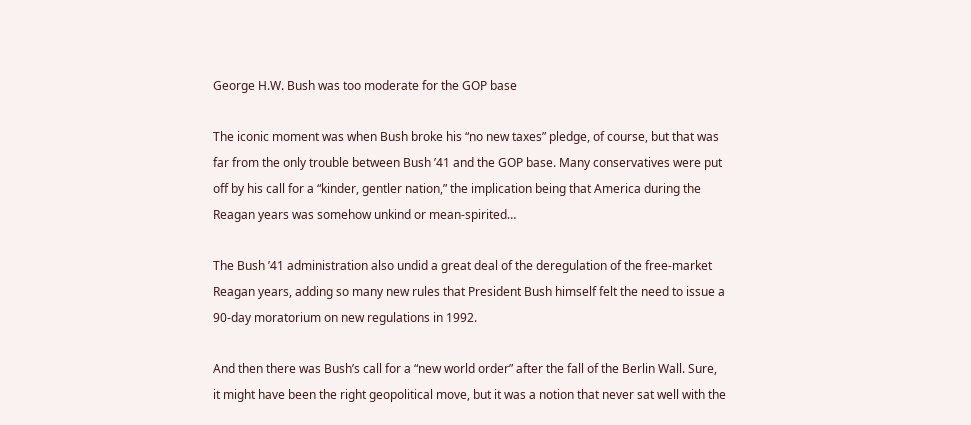George H.W. Bush was too moderate for the GOP base

The iconic moment was when Bush broke his “no new taxes” pledge, of course, but that was far from the only trouble between Bush ’41 and the GOP base. Many conservatives were put off by his call for a “kinder, gentler nation,” the implication being that America during the Reagan years was somehow unkind or mean-spirited…

The Bush ’41 administration also undid a great deal of the deregulation of the free-market Reagan years, adding so many new rules that President Bush himself felt the need to issue a 90-day moratorium on new regulations in 1992.

And then there was Bush’s call for a “new world order” after the fall of the Berlin Wall. Sure, it might have been the right geopolitical move, but it was a notion that never sat well with the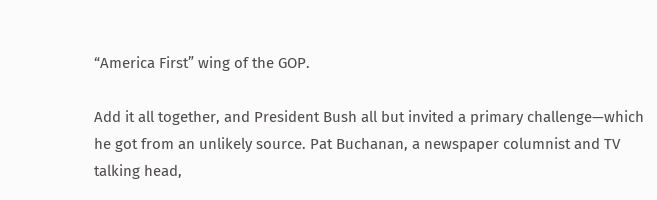“America First” wing of the GOP.

Add it all together, and President Bush all but invited a primary challenge—which he got from an unlikely source. Pat Buchanan, a newspaper columnist and TV talking head,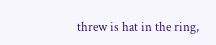threw is hat in the ring,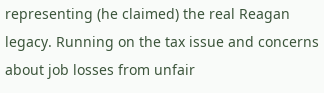representing (he claimed) the real Reagan legacy. Running on the tax issue and concerns about job losses from unfair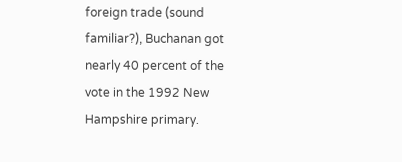foreign trade (sound familiar?), Buchanan got nearly 40 percent of the vote in the 1992 New Hampshire primary.